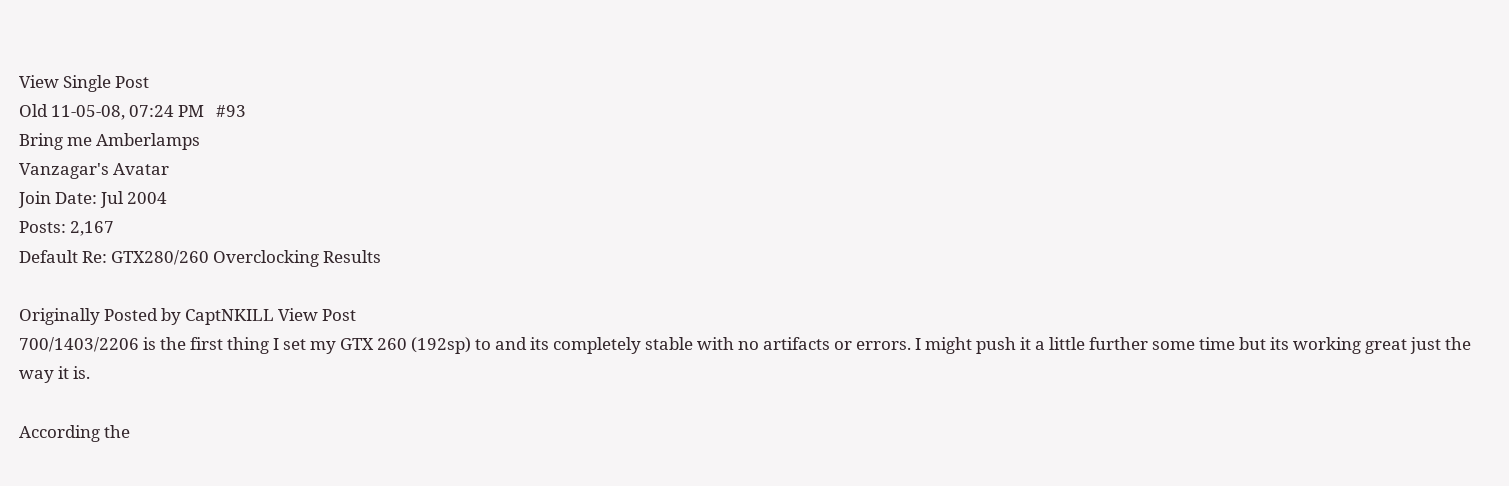View Single Post
Old 11-05-08, 07:24 PM   #93
Bring me Amberlamps
Vanzagar's Avatar
Join Date: Jul 2004
Posts: 2,167
Default Re: GTX280/260 Overclocking Results

Originally Posted by CaptNKILL View Post
700/1403/2206 is the first thing I set my GTX 260 (192sp) to and its completely stable with no artifacts or errors. I might push it a little further some time but its working great just the way it is.

According the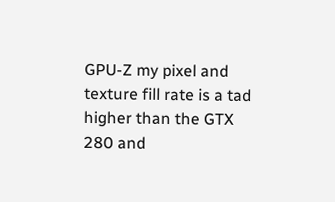GPU-Z my pixel and texture fill rate is a tad higher than the GTX 280 and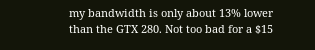my bandwidth is only about 13% lower than the GTX 280. Not too bad for a $15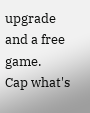upgrade and a free game.
Cap what's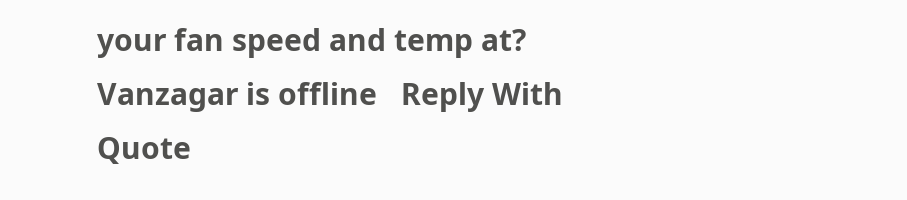your fan speed and temp at?
Vanzagar is offline   Reply With Quote